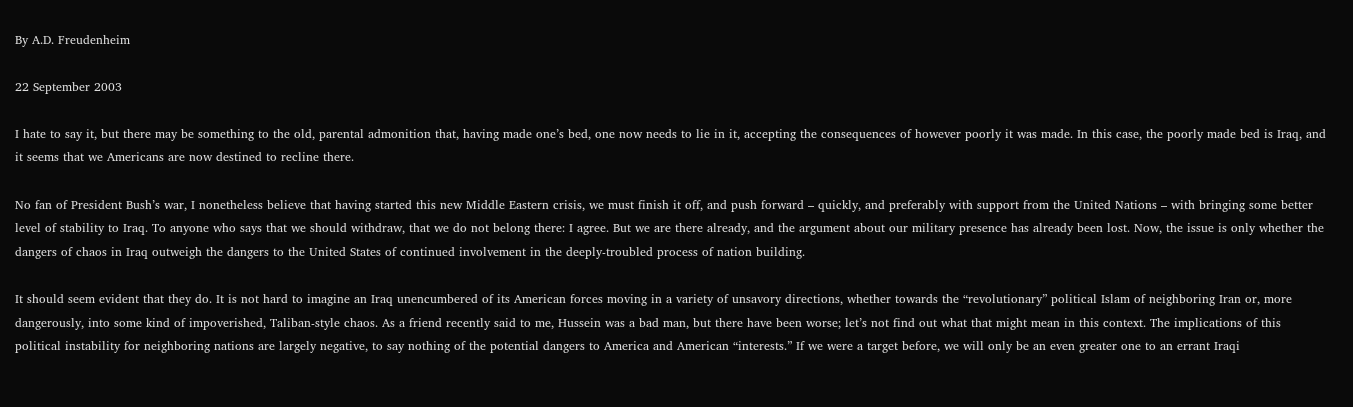By A.D. Freudenheim

22 September 2003

I hate to say it, but there may be something to the old, parental admonition that, having made one’s bed, one now needs to lie in it, accepting the consequences of however poorly it was made. In this case, the poorly made bed is Iraq, and it seems that we Americans are now destined to recline there.

No fan of President Bush’s war, I nonetheless believe that having started this new Middle Eastern crisis, we must finish it off, and push forward – quickly, and preferably with support from the United Nations – with bringing some better level of stability to Iraq. To anyone who says that we should withdraw, that we do not belong there: I agree. But we are there already, and the argument about our military presence has already been lost. Now, the issue is only whether the dangers of chaos in Iraq outweigh the dangers to the United States of continued involvement in the deeply-troubled process of nation building.

It should seem evident that they do. It is not hard to imagine an Iraq unencumbered of its American forces moving in a variety of unsavory directions, whether towards the “revolutionary” political Islam of neighboring Iran or, more dangerously, into some kind of impoverished, Taliban-style chaos. As a friend recently said to me, Hussein was a bad man, but there have been worse; let’s not find out what that might mean in this context. The implications of this political instability for neighboring nations are largely negative, to say nothing of the potential dangers to America and American “interests.” If we were a target before, we will only be an even greater one to an errant Iraqi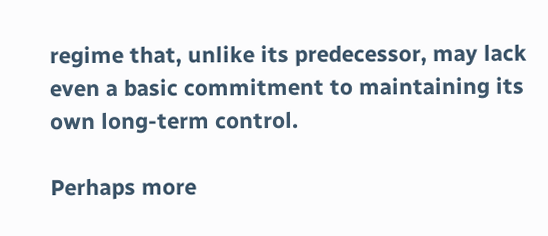regime that, unlike its predecessor, may lack even a basic commitment to maintaining its own long-term control.

Perhaps more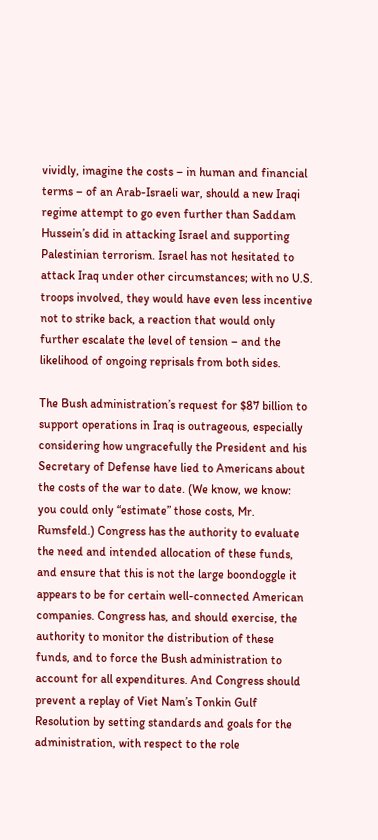vividly, imagine the costs – in human and financial terms – of an Arab-Israeli war, should a new Iraqi regime attempt to go even further than Saddam Hussein’s did in attacking Israel and supporting Palestinian terrorism. Israel has not hesitated to attack Iraq under other circumstances; with no U.S. troops involved, they would have even less incentive not to strike back, a reaction that would only further escalate the level of tension – and the likelihood of ongoing reprisals from both sides.

The Bush administration’s request for $87 billion to support operations in Iraq is outrageous, especially considering how ungracefully the President and his Secretary of Defense have lied to Americans about the costs of the war to date. (We know, we know: you could only “estimate” those costs, Mr. Rumsfeld.) Congress has the authority to evaluate the need and intended allocation of these funds, and ensure that this is not the large boondoggle it appears to be for certain well-connected American companies. Congress has, and should exercise, the authority to monitor the distribution of these funds, and to force the Bush administration to account for all expenditures. And Congress should prevent a replay of Viet Nam’s Tonkin Gulf Resolution by setting standards and goals for the administration, with respect to the role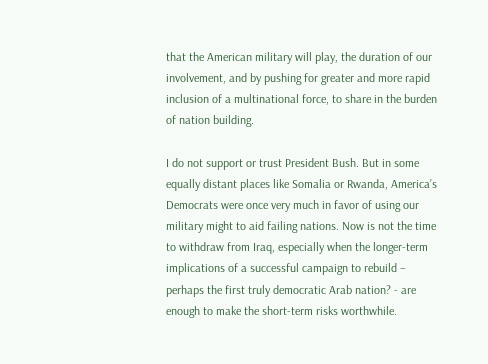that the American military will play, the duration of our involvement, and by pushing for greater and more rapid inclusion of a multinational force, to share in the burden of nation building.

I do not support or trust President Bush. But in some equally distant places like Somalia or Rwanda, America’s Democrats were once very much in favor of using our military might to aid failing nations. Now is not the time to withdraw from Iraq, especially when the longer-term implications of a successful campaign to rebuild – perhaps the first truly democratic Arab nation? - are enough to make the short-term risks worthwhile.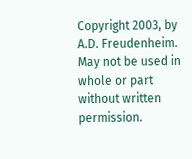Copyright 2003, by A.D. Freudenheim. May not be used in whole or part without written permission.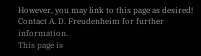However, you may link to this page as desired! Contact A. D. Freudenheim for further information.
This page is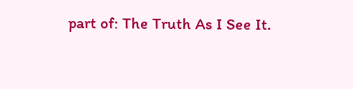part of: The Truth As I See It.